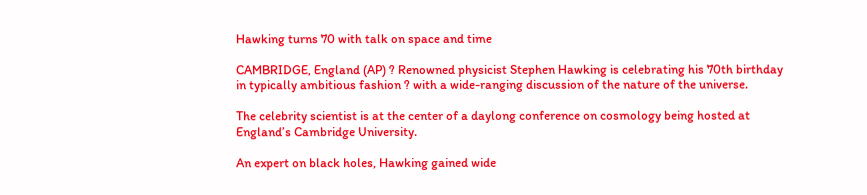Hawking turns 70 with talk on space and time

CAMBRIDGE, England (AP) ? Renowned physicist Stephen Hawking is celebrating his 70th birthday in typically ambitious fashion ? with a wide-ranging discussion of the nature of the universe.

The celebrity scientist is at the center of a daylong conference on cosmology being hosted at England’s Cambridge University.

An expert on black holes, Hawking gained wide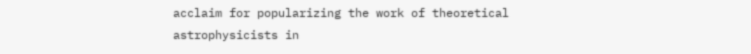acclaim for popularizing the work of theoretical astrophysicists in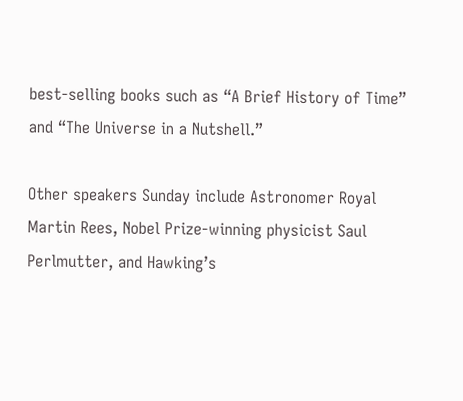best-selling books such as “A Brief History of Time” and “The Universe in a Nutshell.”

Other speakers Sunday include Astronomer Royal Martin Rees, Nobel Prize-winning physicist Saul Perlmutter, and Hawking’s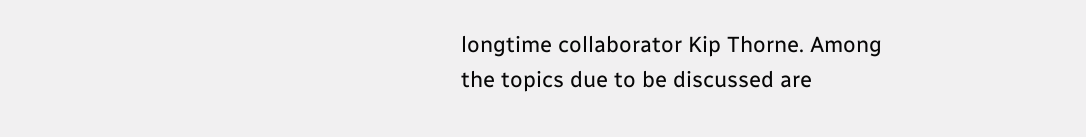longtime collaborator Kip Thorne. Among the topics due to be discussed are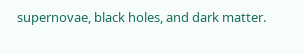supernovae, black holes, and dark matter.